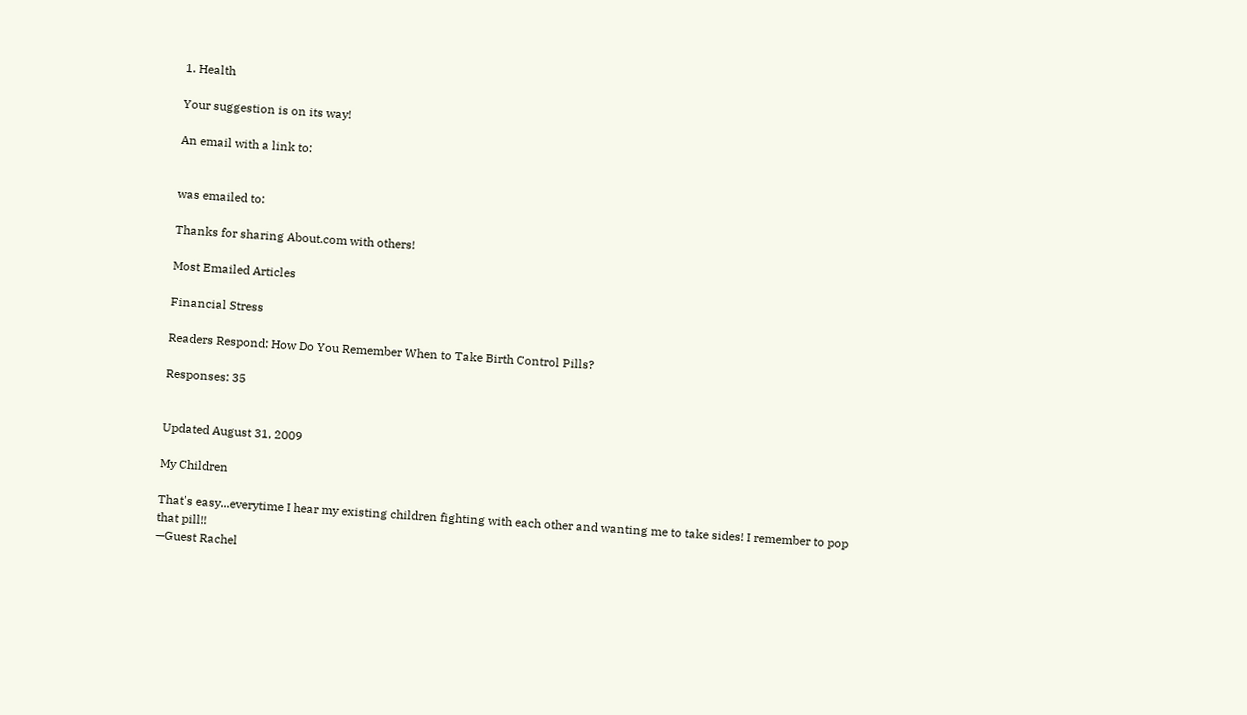1. Health

Your suggestion is on its way!

An email with a link to:


was emailed to:

Thanks for sharing About.com with others!

Most Emailed Articles

Financial Stress

Readers Respond: How Do You Remember When to Take Birth Control Pills?

Responses: 35


Updated August 31, 2009

My Children

That's easy...everytime I hear my existing children fighting with each other and wanting me to take sides! I remember to pop that pill!!
—Guest Rachel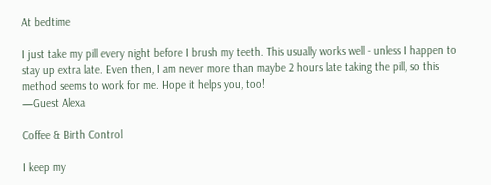At bedtime

I just take my pill every night before I brush my teeth. This usually works well - unless I happen to stay up extra late. Even then, I am never more than maybe 2 hours late taking the pill, so this method seems to work for me. Hope it helps you, too!
—Guest Alexa

Coffee & Birth Control

I keep my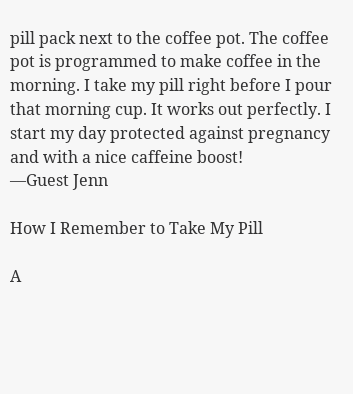pill pack next to the coffee pot. The coffee pot is programmed to make coffee in the morning. I take my pill right before I pour that morning cup. It works out perfectly. I start my day protected against pregnancy and with a nice caffeine boost!
—Guest Jenn

How I Remember to Take My Pill

A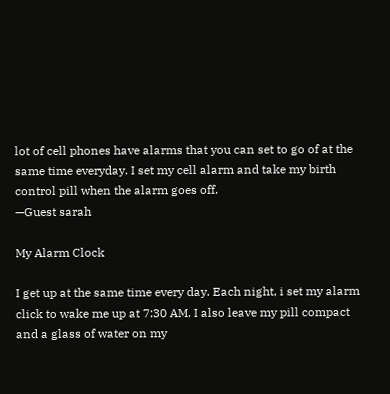lot of cell phones have alarms that you can set to go of at the same time everyday. I set my cell alarm and take my birth control pill when the alarm goes off.
—Guest sarah

My Alarm Clock

I get up at the same time every day. Each night, i set my alarm click to wake me up at 7:30 AM. I also leave my pill compact and a glass of water on my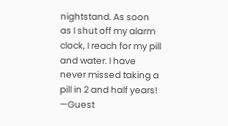nightstand. As soon as I shut off my alarm clock, I reach for my pill and water. I have never missed taking a pill in 2 and half years!
—Guest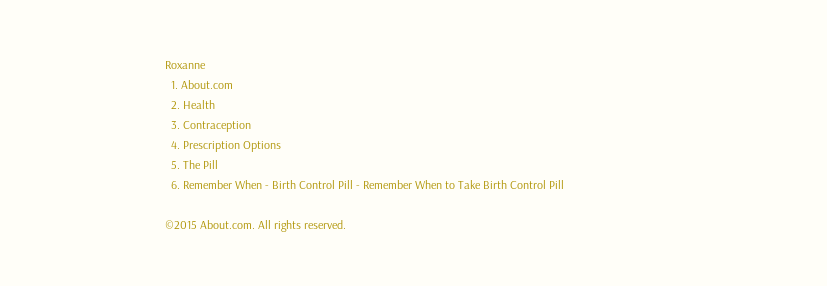Roxanne
  1. About.com
  2. Health
  3. Contraception
  4. Prescription Options
  5. The Pill
  6. Remember When - Birth Control Pill - Remember When to Take Birth Control Pill

©2015 About.com. All rights reserved.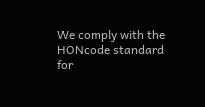We comply with the HONcode standard
for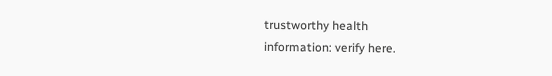trustworthy health
information: verify here.